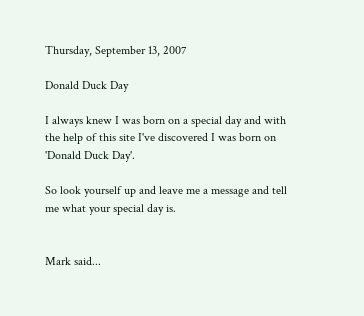Thursday, September 13, 2007

Donald Duck Day

I always knew I was born on a special day and with the help of this site I've discovered I was born on 'Donald Duck Day'.

So look yourself up and leave me a message and tell me what your special day is.


Mark said...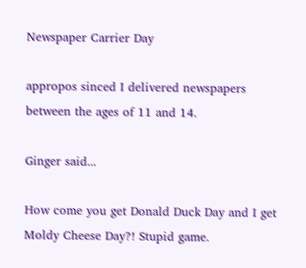Newspaper Carrier Day

appropos sinced I delivered newspapers between the ages of 11 and 14.

Ginger said...

How come you get Donald Duck Day and I get Moldy Cheese Day?! Stupid game.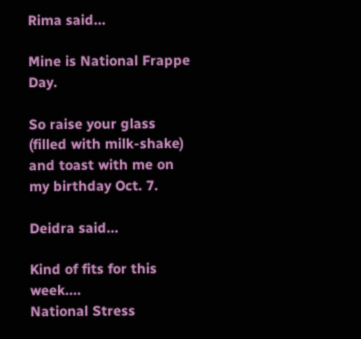Rima said...

Mine is National Frappe Day.

So raise your glass (filled with milk-shake) and toast with me on my birthday Oct. 7.

Deidra said...

Kind of fits for this week....
National Stress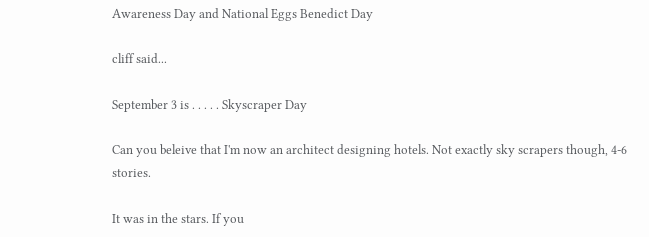Awareness Day and National Eggs Benedict Day

cliff said...

September 3 is . . . . . Skyscraper Day

Can you beleive that I'm now an architect designing hotels. Not exactly sky scrapers though, 4-6 stories.

It was in the stars. If you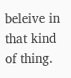beleive in that kind of thing.